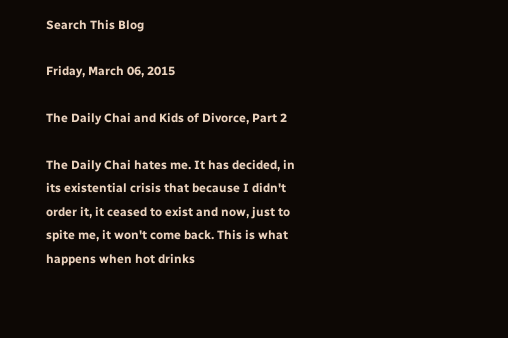Search This Blog

Friday, March 06, 2015

The Daily Chai and Kids of Divorce, Part 2

The Daily Chai hates me. It has decided, in its existential crisis that because I didn't order it, it ceased to exist and now, just to spite me, it won't come back. This is what happens when hot drinks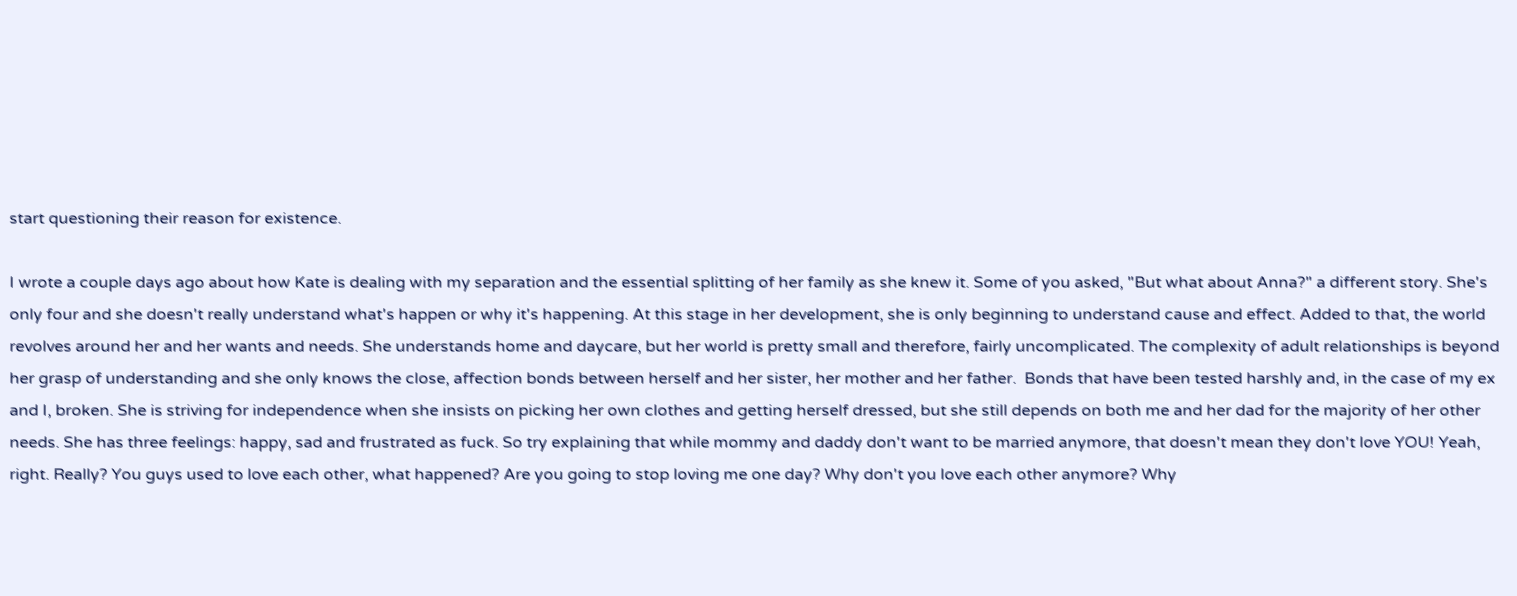start questioning their reason for existence.

I wrote a couple days ago about how Kate is dealing with my separation and the essential splitting of her family as she knew it. Some of you asked, "But what about Anna?" a different story. She's only four and she doesn't really understand what's happen or why it's happening. At this stage in her development, she is only beginning to understand cause and effect. Added to that, the world revolves around her and her wants and needs. She understands home and daycare, but her world is pretty small and therefore, fairly uncomplicated. The complexity of adult relationships is beyond her grasp of understanding and she only knows the close, affection bonds between herself and her sister, her mother and her father.  Bonds that have been tested harshly and, in the case of my ex and I, broken. She is striving for independence when she insists on picking her own clothes and getting herself dressed, but she still depends on both me and her dad for the majority of her other needs. She has three feelings: happy, sad and frustrated as fuck. So try explaining that while mommy and daddy don't want to be married anymore, that doesn't mean they don't love YOU! Yeah, right. Really? You guys used to love each other, what happened? Are you going to stop loving me one day? Why don't you love each other anymore? Why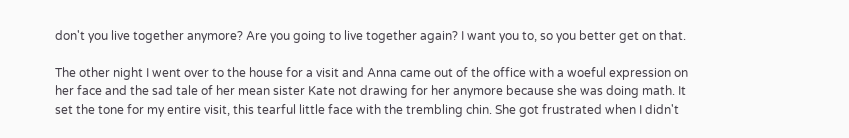don't you live together anymore? Are you going to live together again? I want you to, so you better get on that.

The other night I went over to the house for a visit and Anna came out of the office with a woeful expression on her face and the sad tale of her mean sister Kate not drawing for her anymore because she was doing math. It set the tone for my entire visit, this tearful little face with the trembling chin. She got frustrated when I didn't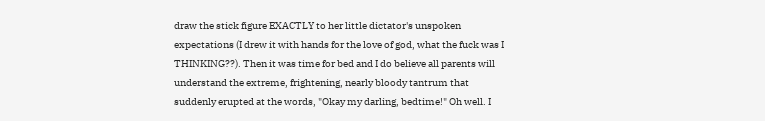draw the stick figure EXACTLY to her little dictator's unspoken expectations (I drew it with hands for the love of god, what the fuck was I THINKING??). Then it was time for bed and I do believe all parents will understand the extreme, frightening, nearly bloody tantrum that suddenly erupted at the words, "Okay my darling, bedtime!" Oh well. I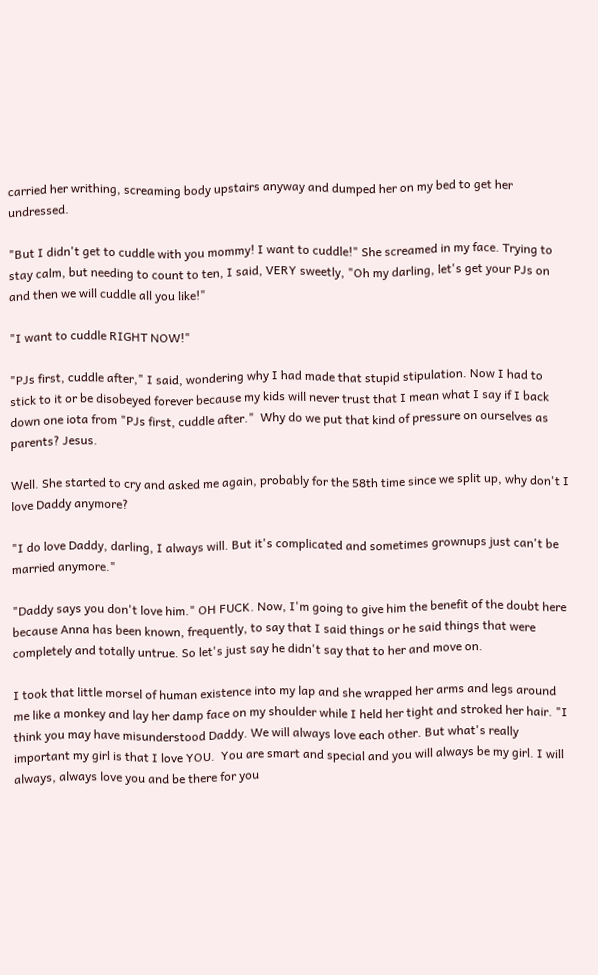carried her writhing, screaming body upstairs anyway and dumped her on my bed to get her undressed.

"But I didn't get to cuddle with you mommy! I want to cuddle!" She screamed in my face. Trying to stay calm, but needing to count to ten, I said, VERY sweetly, "Oh my darling, let's get your PJs on and then we will cuddle all you like!"

"I want to cuddle RIGHT NOW!"

"PJs first, cuddle after," I said, wondering why I had made that stupid stipulation. Now I had to stick to it or be disobeyed forever because my kids will never trust that I mean what I say if I back down one iota from "PJs first, cuddle after."  Why do we put that kind of pressure on ourselves as parents? Jesus.

Well. She started to cry and asked me again, probably for the 58th time since we split up, why don't I love Daddy anymore?

"I do love Daddy, darling, I always will. But it's complicated and sometimes grownups just can't be married anymore."

"Daddy says you don't love him." OH FUCK. Now, I'm going to give him the benefit of the doubt here because Anna has been known, frequently, to say that I said things or he said things that were completely and totally untrue. So let's just say he didn't say that to her and move on.

I took that little morsel of human existence into my lap and she wrapped her arms and legs around me like a monkey and lay her damp face on my shoulder while I held her tight and stroked her hair. "I think you may have misunderstood Daddy. We will always love each other. But what's really important my girl is that I love YOU.  You are smart and special and you will always be my girl. I will always, always love you and be there for you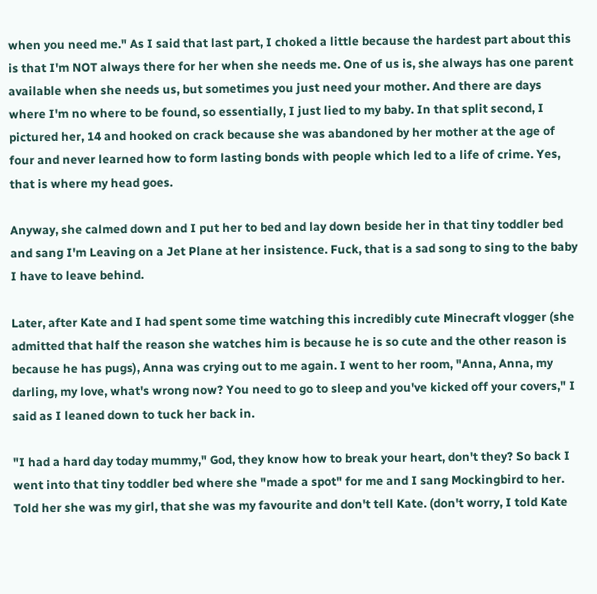when you need me." As I said that last part, I choked a little because the hardest part about this is that I'm NOT always there for her when she needs me. One of us is, she always has one parent available when she needs us, but sometimes you just need your mother. And there are days where I'm no where to be found, so essentially, I just lied to my baby. In that split second, I pictured her, 14 and hooked on crack because she was abandoned by her mother at the age of four and never learned how to form lasting bonds with people which led to a life of crime. Yes, that is where my head goes.

Anyway, she calmed down and I put her to bed and lay down beside her in that tiny toddler bed and sang I'm Leaving on a Jet Plane at her insistence. Fuck, that is a sad song to sing to the baby I have to leave behind.

Later, after Kate and I had spent some time watching this incredibly cute Minecraft vlogger (she admitted that half the reason she watches him is because he is so cute and the other reason is because he has pugs), Anna was crying out to me again. I went to her room, "Anna, Anna, my darling, my love, what's wrong now? You need to go to sleep and you've kicked off your covers," I said as I leaned down to tuck her back in.

"I had a hard day today mummy," God, they know how to break your heart, don't they? So back I went into that tiny toddler bed where she "made a spot" for me and I sang Mockingbird to her. Told her she was my girl, that she was my favourite and don't tell Kate. (don't worry, I told Kate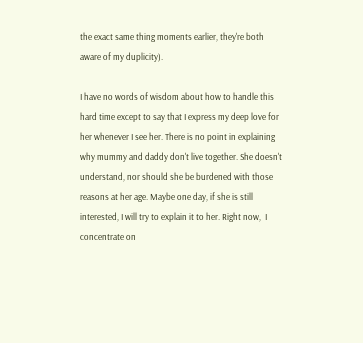the exact same thing moments earlier, they're both aware of my duplicity).

I have no words of wisdom about how to handle this hard time except to say that I express my deep love for her whenever I see her. There is no point in explaining why mummy and daddy don't live together. She doesn't understand, nor should she be burdened with those reasons at her age. Maybe one day, if she is still interested, I will try to explain it to her. Right now,  I concentrate on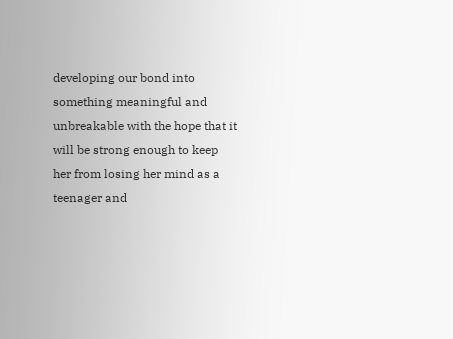developing our bond into something meaningful and unbreakable with the hope that it will be strong enough to keep her from losing her mind as a teenager and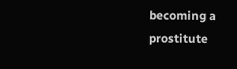becoming a prostitute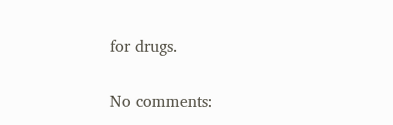for drugs.

No comments: